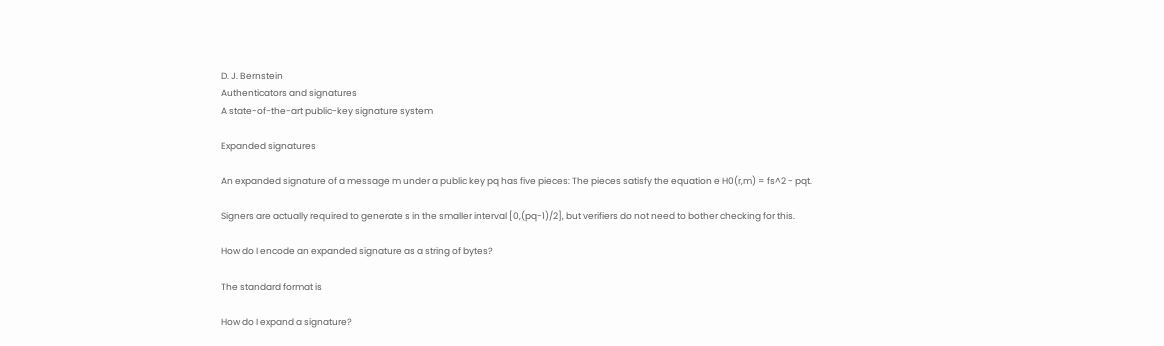D. J. Bernstein
Authenticators and signatures
A state-of-the-art public-key signature system

Expanded signatures

An expanded signature of a message m under a public key pq has five pieces: The pieces satisfy the equation e H0(r,m) = fs^2 - pqt.

Signers are actually required to generate s in the smaller interval [0,(pq-1)/2], but verifiers do not need to bother checking for this.

How do I encode an expanded signature as a string of bytes?

The standard format is

How do I expand a signature?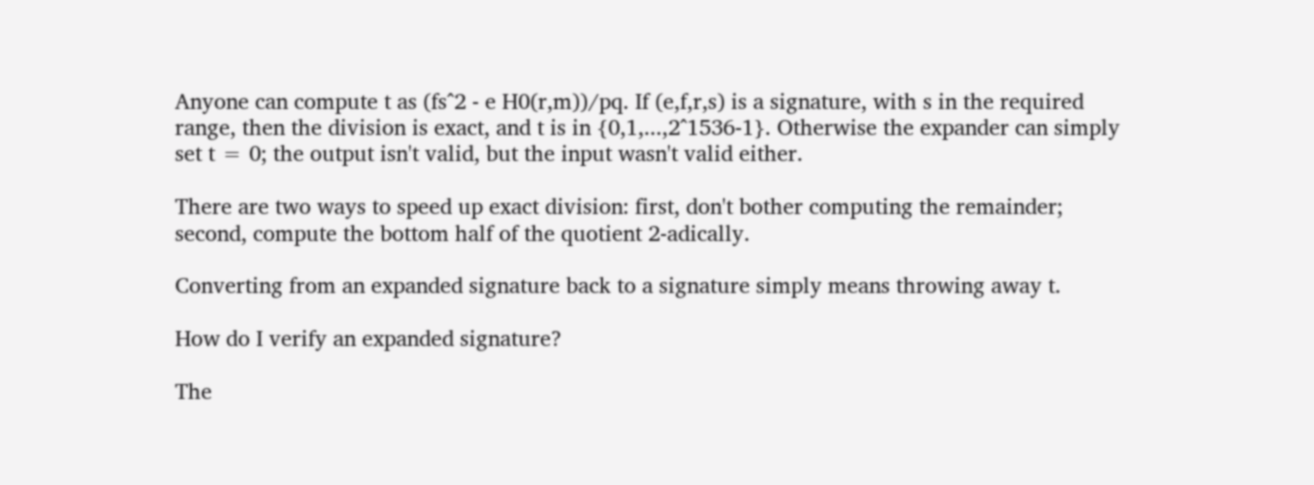Anyone can compute t as (fs^2 - e H0(r,m))/pq. If (e,f,r,s) is a signature, with s in the required range, then the division is exact, and t is in {0,1,...,2^1536-1}. Otherwise the expander can simply set t = 0; the output isn't valid, but the input wasn't valid either.

There are two ways to speed up exact division: first, don't bother computing the remainder; second, compute the bottom half of the quotient 2-adically.

Converting from an expanded signature back to a signature simply means throwing away t.

How do I verify an expanded signature?

The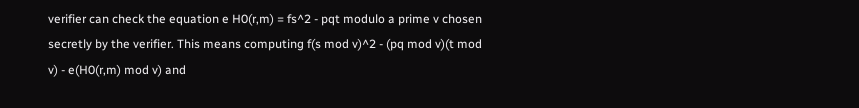verifier can check the equation e H0(r,m) = fs^2 - pqt modulo a prime v chosen secretly by the verifier. This means computing f(s mod v)^2 - (pq mod v)(t mod v) - e(H0(r,m) mod v) and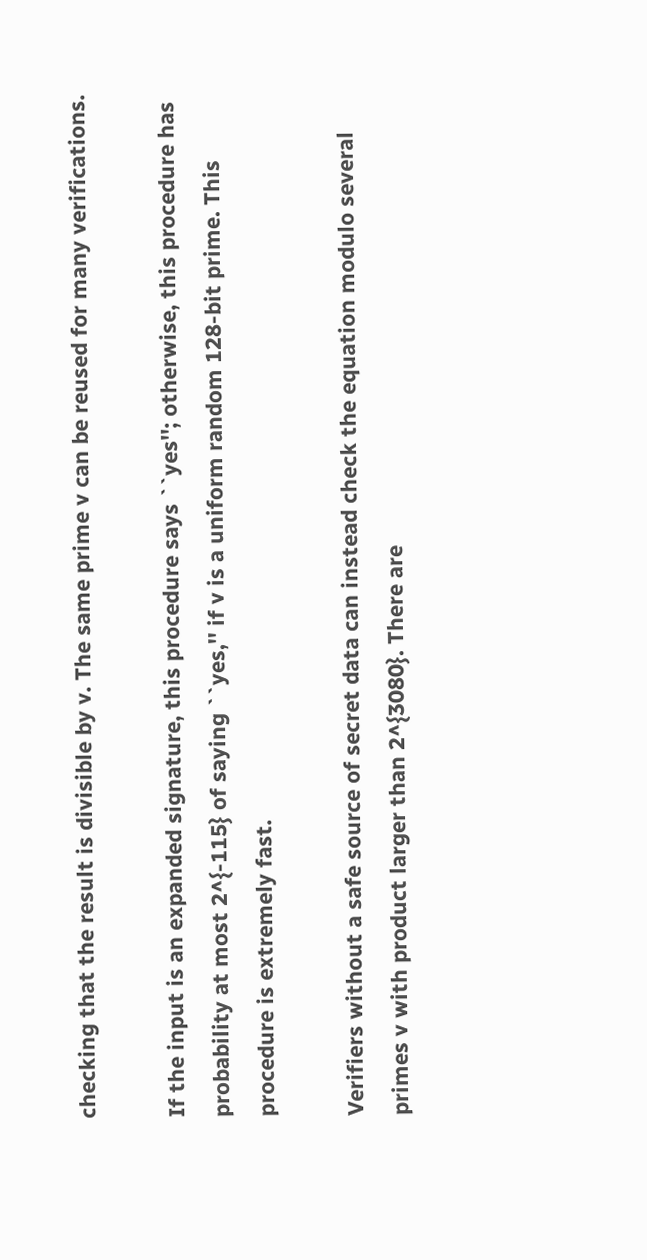checking that the result is divisible by v. The same prime v can be reused for many verifications.

If the input is an expanded signature, this procedure says ``yes''; otherwise, this procedure has probability at most 2^{-115} of saying ``yes,'' if v is a uniform random 128-bit prime. This procedure is extremely fast.

Verifiers without a safe source of secret data can instead check the equation modulo several primes v with product larger than 2^{3080}. There are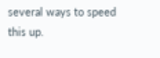several ways to speed this up.